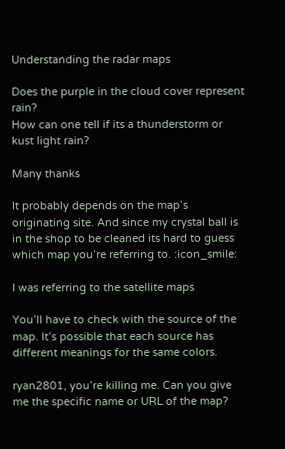Understanding the radar maps

Does the purple in the cloud cover represent rain?
How can one tell if its a thunderstorm or kust light rain?

Many thanks

It probably depends on the map’s originating site. And since my crystal ball is in the shop to be cleaned its hard to guess which map you’re referring to. :icon_smile:

I was referring to the satellite maps

You’ll have to check with the source of the map. It’s possible that each source has different meanings for the same colors.

ryan2801, you’re killing me. Can you give me the specific name or URL of the map?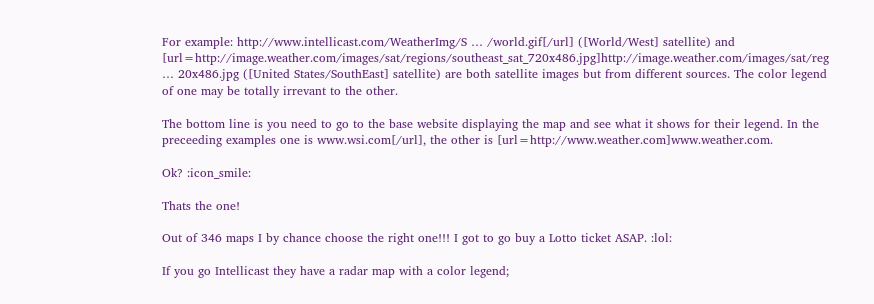For example: http://www.intellicast.com/WeatherImg/S … /world.gif[/url] ([World/West] satellite) and [url=http://image.weather.com/images/sat/regions/southeast_sat_720x486.jpg]http://image.weather.com/images/sat/reg … 20x486.jpg ([United States/SouthEast] satellite) are both satellite images but from different sources. The color legend of one may be totally irrevant to the other.

The bottom line is you need to go to the base website displaying the map and see what it shows for their legend. In the preceeding examples one is www.wsi.com[/url], the other is [url=http://www.weather.com]www.weather.com.

Ok? :icon_smile:

Thats the one!

Out of 346 maps I by chance choose the right one!!! I got to go buy a Lotto ticket ASAP. :lol:

If you go Intellicast they have a radar map with a color legend;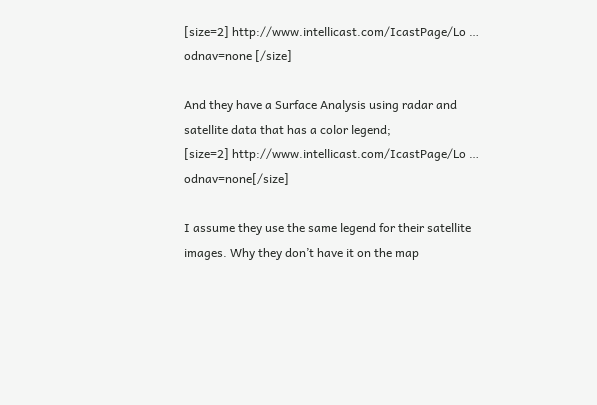[size=2] http://www.intellicast.com/IcastPage/Lo … odnav=none [/size]

And they have a Surface Analysis using radar and satellite data that has a color legend;
[size=2] http://www.intellicast.com/IcastPage/Lo … odnav=none[/size]

I assume they use the same legend for their satellite images. Why they don’t have it on the map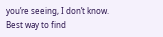you’re seeing, I don’t know. Best way to find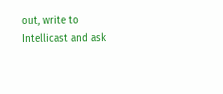out, write to Intellicast and ask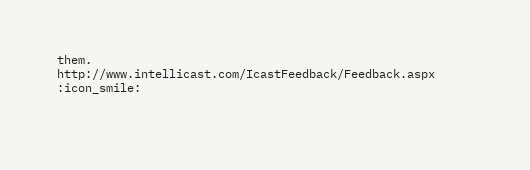them. http://www.intellicast.com/IcastFeedback/Feedback.aspx :icon_smile: